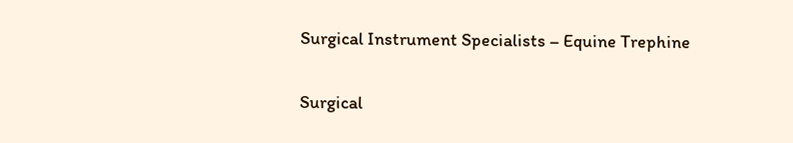Surgical Instrument Specialists – Equine Trephine

Surgical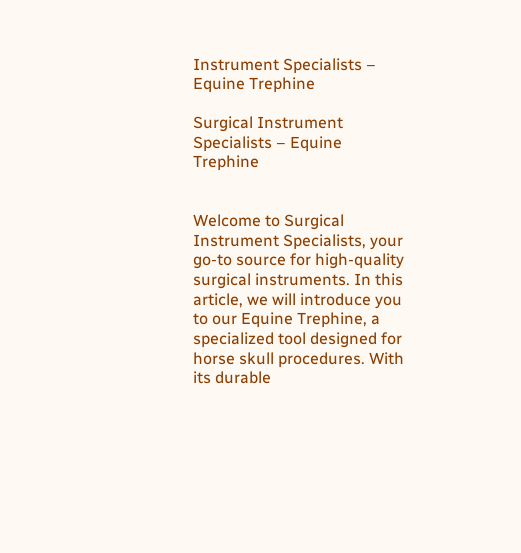Instrument Specialists – Equine Trephine

Surgical Instrument Specialists – Equine Trephine


Welcome to Surgical Instrument Specialists, your go-to source for high-quality surgical instruments. In this article, we will introduce you to our Equine Trephine, a specialized tool designed for horse skull procedures. With its durable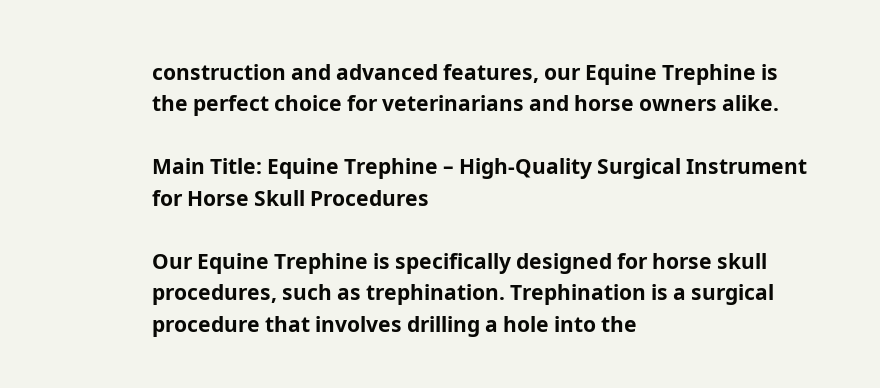construction and advanced features, our Equine Trephine is the perfect choice for veterinarians and horse owners alike.

Main Title: Equine Trephine – High-Quality Surgical Instrument for Horse Skull Procedures

Our Equine Trephine is specifically designed for horse skull procedures, such as trephination. Trephination is a surgical procedure that involves drilling a hole into the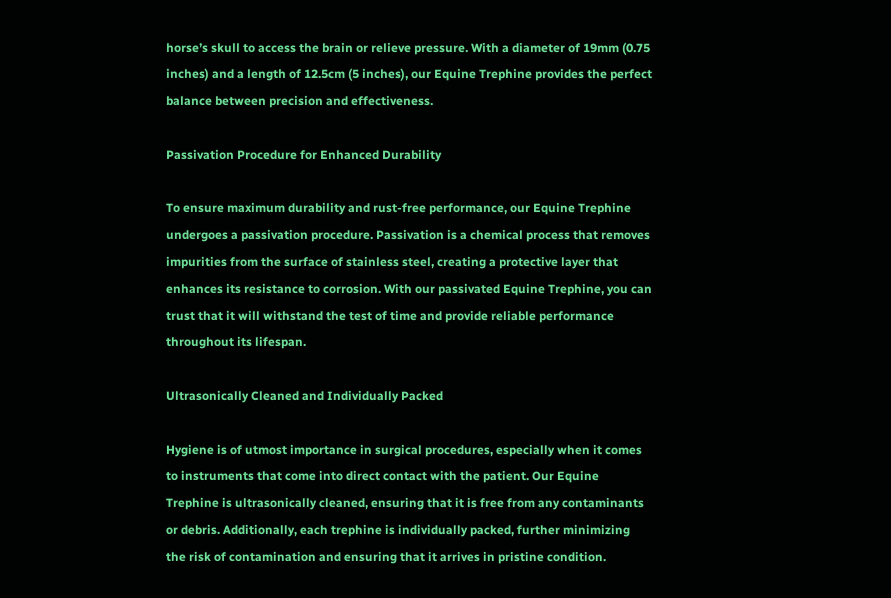horse’s skull to access the brain or relieve pressure. With a diameter of 19mm (0.75 inches) and a length of 12.5cm (5 inches), our Equine Trephine provides the perfect balance between precision and effectiveness.

Passivation Procedure for Enhanced Durability

To ensure maximum durability and rust-free performance, our Equine Trephine undergoes a passivation procedure. Passivation is a chemical process that removes impurities from the surface of stainless steel, creating a protective layer that enhances its resistance to corrosion. With our passivated Equine Trephine, you can trust that it will withstand the test of time and provide reliable performance throughout its lifespan.

Ultrasonically Cleaned and Individually Packed

Hygiene is of utmost importance in surgical procedures, especially when it comes to instruments that come into direct contact with the patient. Our Equine Trephine is ultrasonically cleaned, ensuring that it is free from any contaminants or debris. Additionally, each trephine is individually packed, further minimizing the risk of contamination and ensuring that it arrives in pristine condition.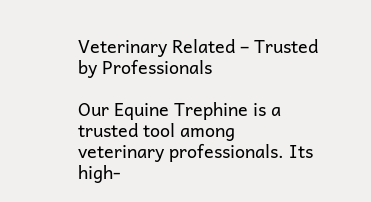Veterinary Related – Trusted by Professionals

Our Equine Trephine is a trusted tool among veterinary professionals. Its high-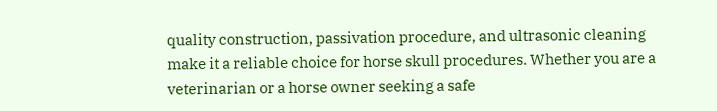quality construction, passivation procedure, and ultrasonic cleaning make it a reliable choice for horse skull procedures. Whether you are a veterinarian or a horse owner seeking a safe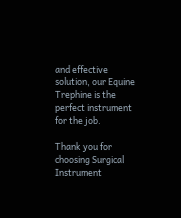and effective solution, our Equine Trephine is the perfect instrument for the job.

Thank you for choosing Surgical Instrument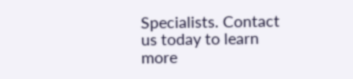Specialists. Contact us today to learn more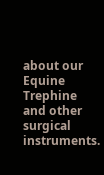about our Equine Trephine and other surgical instruments.